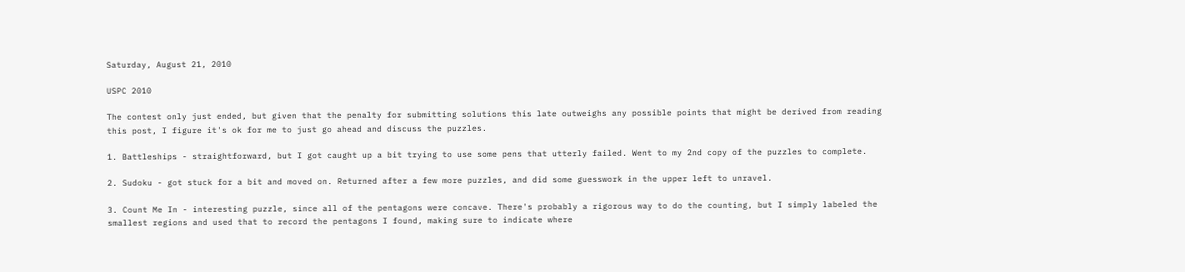Saturday, August 21, 2010

USPC 2010

The contest only just ended, but given that the penalty for submitting solutions this late outweighs any possible points that might be derived from reading this post, I figure it's ok for me to just go ahead and discuss the puzzles.

1. Battleships - straightforward, but I got caught up a bit trying to use some pens that utterly failed. Went to my 2nd copy of the puzzles to complete.

2. Sudoku - got stuck for a bit and moved on. Returned after a few more puzzles, and did some guesswork in the upper left to unravel.

3. Count Me In - interesting puzzle, since all of the pentagons were concave. There's probably a rigorous way to do the counting, but I simply labeled the smallest regions and used that to record the pentagons I found, making sure to indicate where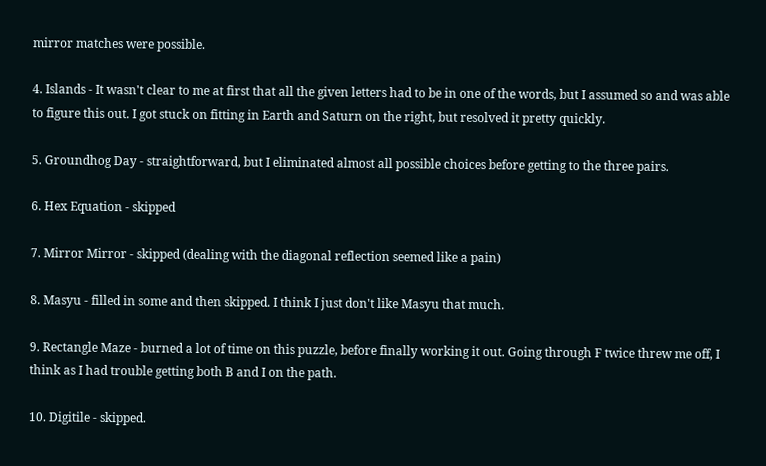mirror matches were possible.

4. Islands - It wasn't clear to me at first that all the given letters had to be in one of the words, but I assumed so and was able to figure this out. I got stuck on fitting in Earth and Saturn on the right, but resolved it pretty quickly.

5. Groundhog Day - straightforward, but I eliminated almost all possible choices before getting to the three pairs.

6. Hex Equation - skipped

7. Mirror Mirror - skipped (dealing with the diagonal reflection seemed like a pain)

8. Masyu - filled in some and then skipped. I think I just don't like Masyu that much.

9. Rectangle Maze - burned a lot of time on this puzzle, before finally working it out. Going through F twice threw me off, I think as I had trouble getting both B and I on the path.

10. Digitile - skipped.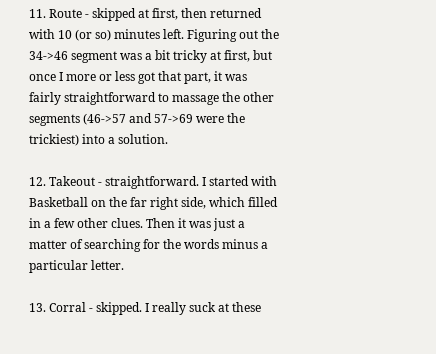11. Route - skipped at first, then returned with 10 (or so) minutes left. Figuring out the 34->46 segment was a bit tricky at first, but once I more or less got that part, it was fairly straightforward to massage the other segments (46->57 and 57->69 were the trickiest) into a solution.

12. Takeout - straightforward. I started with Basketball on the far right side, which filled in a few other clues. Then it was just a matter of searching for the words minus a particular letter.

13. Corral - skipped. I really suck at these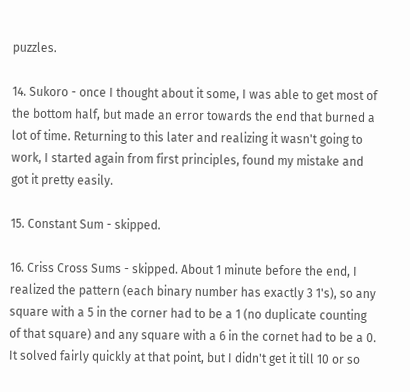puzzles.

14. Sukoro - once I thought about it some, I was able to get most of the bottom half, but made an error towards the end that burned a lot of time. Returning to this later and realizing it wasn't going to work, I started again from first principles, found my mistake and got it pretty easily.

15. Constant Sum - skipped.

16. Criss Cross Sums - skipped. About 1 minute before the end, I realized the pattern (each binary number has exactly 3 1's), so any square with a 5 in the corner had to be a 1 (no duplicate counting of that square) and any square with a 6 in the cornet had to be a 0. It solved fairly quickly at that point, but I didn't get it till 10 or so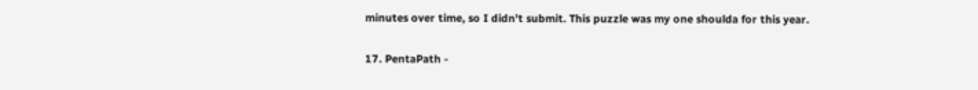minutes over time, so I didn't submit. This puzzle was my one shoulda for this year.

17. PentaPath -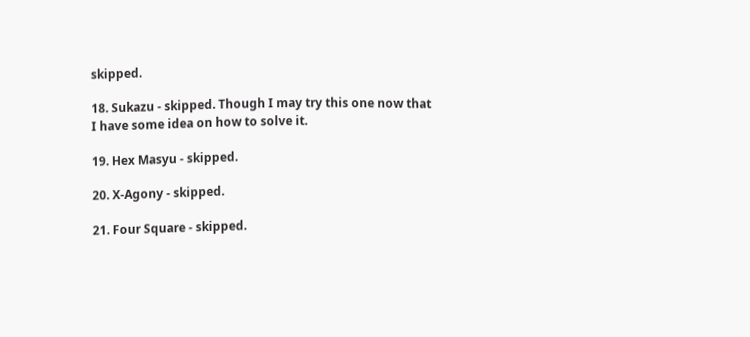skipped.

18. Sukazu - skipped. Though I may try this one now that I have some idea on how to solve it.

19. Hex Masyu - skipped.

20. X-Agony - skipped.

21. Four Square - skipped.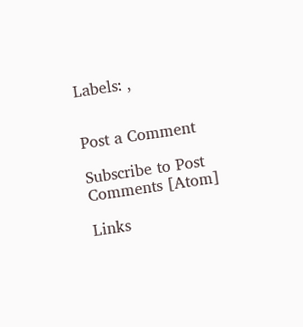Labels: ,


Post a Comment

Subscribe to Post Comments [Atom]

Links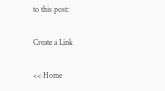to this post:

Create a Link

<< Home